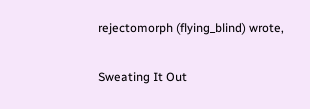rejectomorph (flying_blind) wrote,

Sweating It Out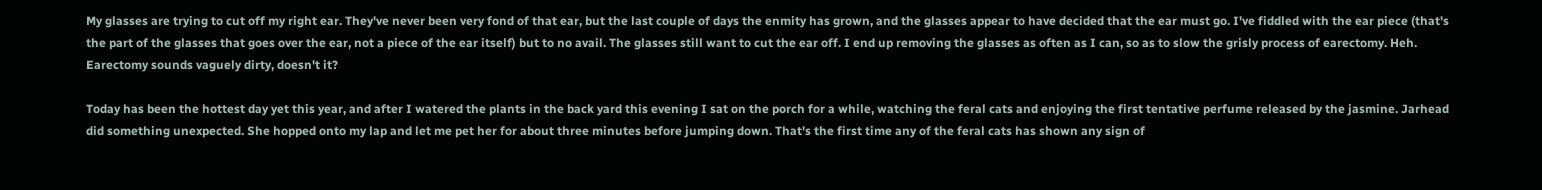My glasses are trying to cut off my right ear. They've never been very fond of that ear, but the last couple of days the enmity has grown, and the glasses appear to have decided that the ear must go. I've fiddled with the ear piece (that's the part of the glasses that goes over the ear, not a piece of the ear itself) but to no avail. The glasses still want to cut the ear off. I end up removing the glasses as often as I can, so as to slow the grisly process of earectomy. Heh. Earectomy sounds vaguely dirty, doesn't it?

Today has been the hottest day yet this year, and after I watered the plants in the back yard this evening I sat on the porch for a while, watching the feral cats and enjoying the first tentative perfume released by the jasmine. Jarhead did something unexpected. She hopped onto my lap and let me pet her for about three minutes before jumping down. That's the first time any of the feral cats has shown any sign of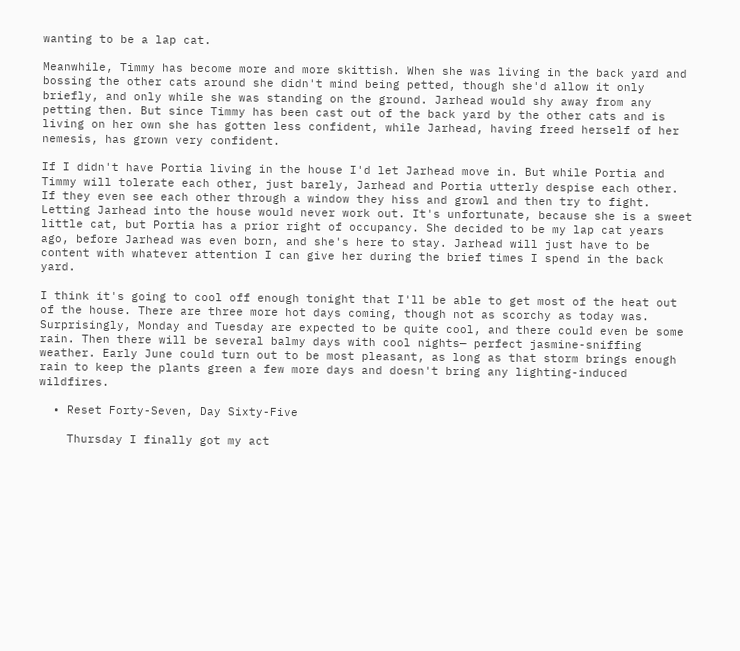wanting to be a lap cat.

Meanwhile, Timmy has become more and more skittish. When she was living in the back yard and bossing the other cats around she didn't mind being petted, though she'd allow it only briefly, and only while she was standing on the ground. Jarhead would shy away from any petting then. But since Timmy has been cast out of the back yard by the other cats and is living on her own she has gotten less confident, while Jarhead, having freed herself of her nemesis, has grown very confident.

If I didn't have Portia living in the house I'd let Jarhead move in. But while Portia and Timmy will tolerate each other, just barely, Jarhead and Portia utterly despise each other. If they even see each other through a window they hiss and growl and then try to fight. Letting Jarhead into the house would never work out. It's unfortunate, because she is a sweet little cat, but Portia has a prior right of occupancy. She decided to be my lap cat years ago, before Jarhead was even born, and she's here to stay. Jarhead will just have to be content with whatever attention I can give her during the brief times I spend in the back yard.

I think it's going to cool off enough tonight that I'll be able to get most of the heat out of the house. There are three more hot days coming, though not as scorchy as today was. Surprisingly, Monday and Tuesday are expected to be quite cool, and there could even be some rain. Then there will be several balmy days with cool nights— perfect jasmine-sniffing weather. Early June could turn out to be most pleasant, as long as that storm brings enough rain to keep the plants green a few more days and doesn't bring any lighting-induced wildfires.

  • Reset Forty-Seven, Day Sixty-Five

    Thursday I finally got my act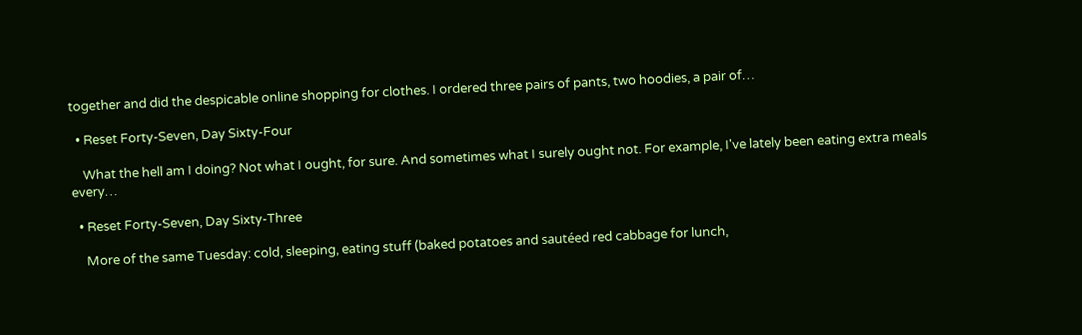together and did the despicable online shopping for clothes. I ordered three pairs of pants, two hoodies, a pair of…

  • Reset Forty-Seven, Day Sixty-Four

    What the hell am I doing? Not what I ought, for sure. And sometimes what I surely ought not. For example, I've lately been eating extra meals every…

  • Reset Forty-Seven, Day Sixty-Three

    More of the same Tuesday: cold, sleeping, eating stuff (baked potatoes and sautéed red cabbage for lunch,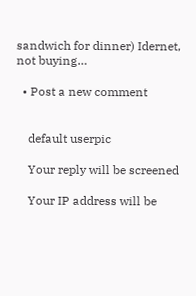sandwich for dinner) Idernet, not buying…

  • Post a new comment


    default userpic

    Your reply will be screened

    Your IP address will be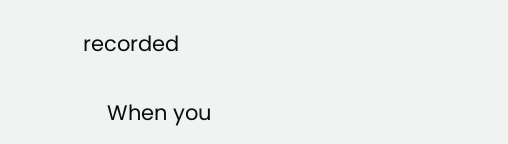recorded

    When you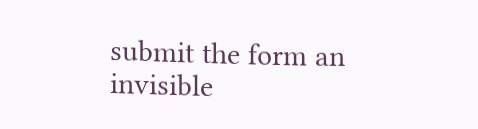submit the form an invisible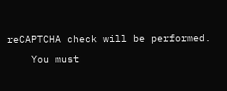reCAPTCHA check will be performed.
    You must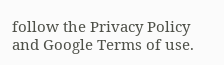follow the Privacy Policy and Google Terms of use.